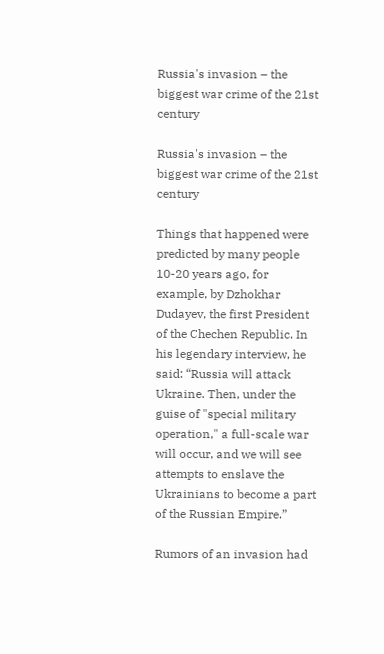Russia's invasion – the biggest war crime of the 21st century

Russia's invasion – the biggest war crime of the 21st century

Things that happened were predicted by many people 10-20 years ago, for example, by Dzhokhar Dudayev, the first President of the Chechen Republic. In his legendary interview, he said: “Russia will attack Ukraine. Then, under the guise of "special military operation," a full-scale war will occur, and we will see attempts to enslave the Ukrainians to become a part of the Russian Empire.”

Rumors of an invasion had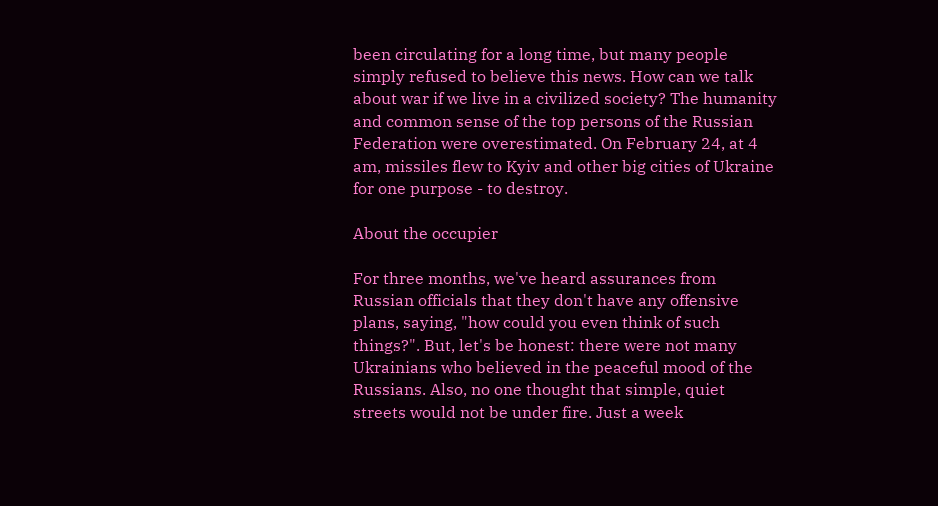been circulating for a long time, but many people simply refused to believe this news. How can we talk about war if we live in a civilized society? The humanity and common sense of the top persons of the Russian Federation were overestimated. On February 24, at 4 am, missiles flew to Kyiv and other big cities of Ukraine for one purpose - to destroy.

About the occupier

For three months, we've heard assurances from Russian officials that they don't have any offensive plans, saying, "how could you even think of such things?". But, let's be honest: there were not many Ukrainians who believed in the peaceful mood of the Russians. Also, no one thought that simple, quiet streets would not be under fire. Just a week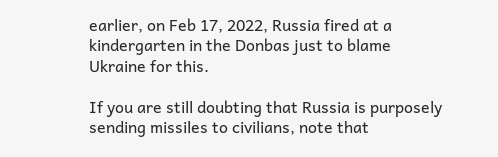earlier, on Feb 17, 2022, Russia fired at a kindergarten in the Donbas just to blame Ukraine for this.

If you are still doubting that Russia is purposely sending missiles to civilians, note that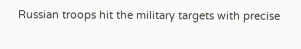Russian troops hit the military targets with precise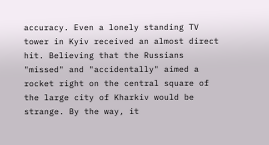accuracy. Even a lonely standing TV tower in Kyiv received an almost direct hit. Believing that the Russians "missed" and "accidentally" aimed a rocket right on the central square of the large city of Kharkiv would be strange. By the way, it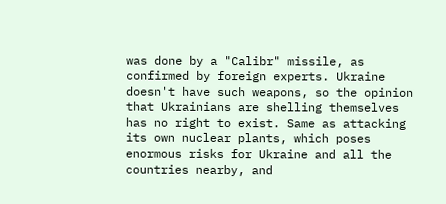was done by a "Calibr" missile, as confirmed by foreign experts. Ukraine doesn't have such weapons, so the opinion that Ukrainians are shelling themselves has no right to exist. Same as attacking its own nuclear plants, which poses enormous risks for Ukraine and all the countries nearby, and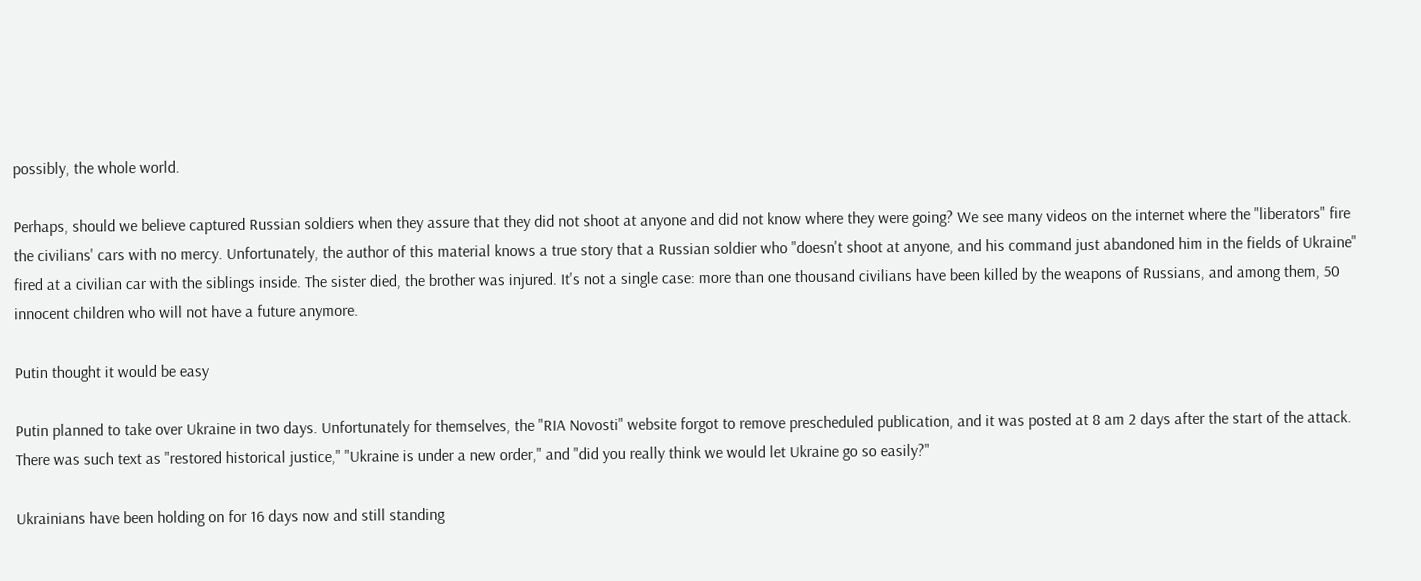possibly, the whole world.

Perhaps, should we believe captured Russian soldiers when they assure that they did not shoot at anyone and did not know where they were going? We see many videos on the internet where the "liberators" fire the civilians' cars with no mercy. Unfortunately, the author of this material knows a true story that a Russian soldier who "doesn't shoot at anyone, and his command just abandoned him in the fields of Ukraine" fired at a civilian car with the siblings inside. The sister died, the brother was injured. It's not a single case: more than one thousand civilians have been killed by the weapons of Russians, and among them, 50 innocent children who will not have a future anymore.

Putin thought it would be easy

Putin planned to take over Ukraine in two days. Unfortunately for themselves, the "RIA Novosti" website forgot to remove prescheduled publication, and it was posted at 8 am 2 days after the start of the attack. There was such text as "restored historical justice," "Ukraine is under a new order," and "did you really think we would let Ukraine go so easily?"

Ukrainians have been holding on for 16 days now and still standing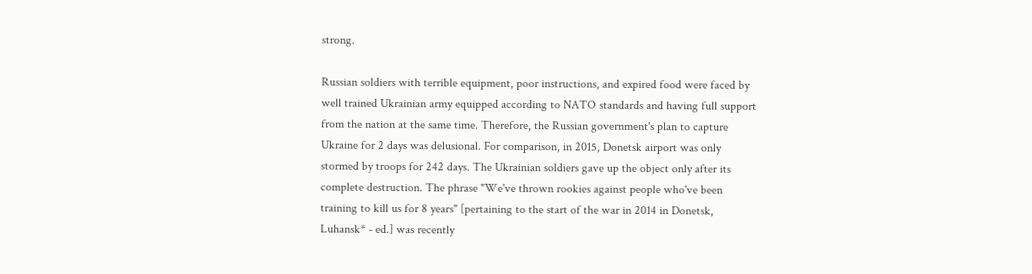strong.

Russian soldiers with terrible equipment, poor instructions, and expired food were faced by well trained Ukrainian army equipped according to NATO standards and having full support from the nation at the same time. Therefore, the Russian government's plan to capture Ukraine for 2 days was delusional. For comparison, in 2015, Donetsk airport was only stormed by troops for 242 days. The Ukrainian soldiers gave up the object only after its complete destruction. The phrase "We've thrown rookies against people who've been training to kill us for 8 years" [pertaining to the start of the war in 2014 in Donetsk, Luhansk* - ed.] was recently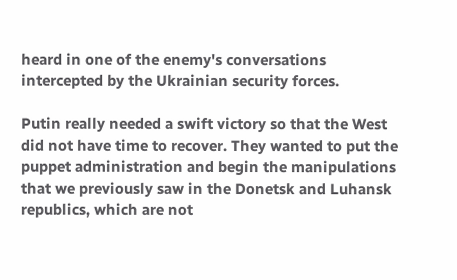heard in one of the enemy's conversations intercepted by the Ukrainian security forces.

Putin really needed a swift victory so that the West did not have time to recover. They wanted to put the puppet administration and begin the manipulations that we previously saw in the Donetsk and Luhansk republics, which are not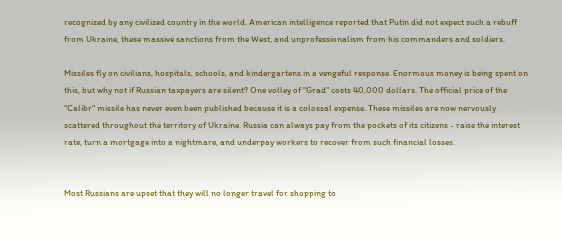recognized by any civilized country in the world. American intelligence reported that Putin did not expect such a rebuff from Ukraine, these massive sanctions from the West, and unprofessionalism from his commanders and soldiers.

Missiles fly on civilians, hospitals, schools, and kindergartens in a vengeful response. Enormous money is being spent on this, but why not if Russian taxpayers are silent? One volley of "Grad" costs 40,000 dollars. The official price of the "Calibr" missile has never even been published because it is a colossal expense. These missiles are now nervously scattered throughout the territory of Ukraine. Russia can always pay from the pockets of its citizens - raise the interest rate, turn a mortgage into a nightmare, and underpay workers to recover from such financial losses.


Most Russians are upset that they will no longer travel for shopping to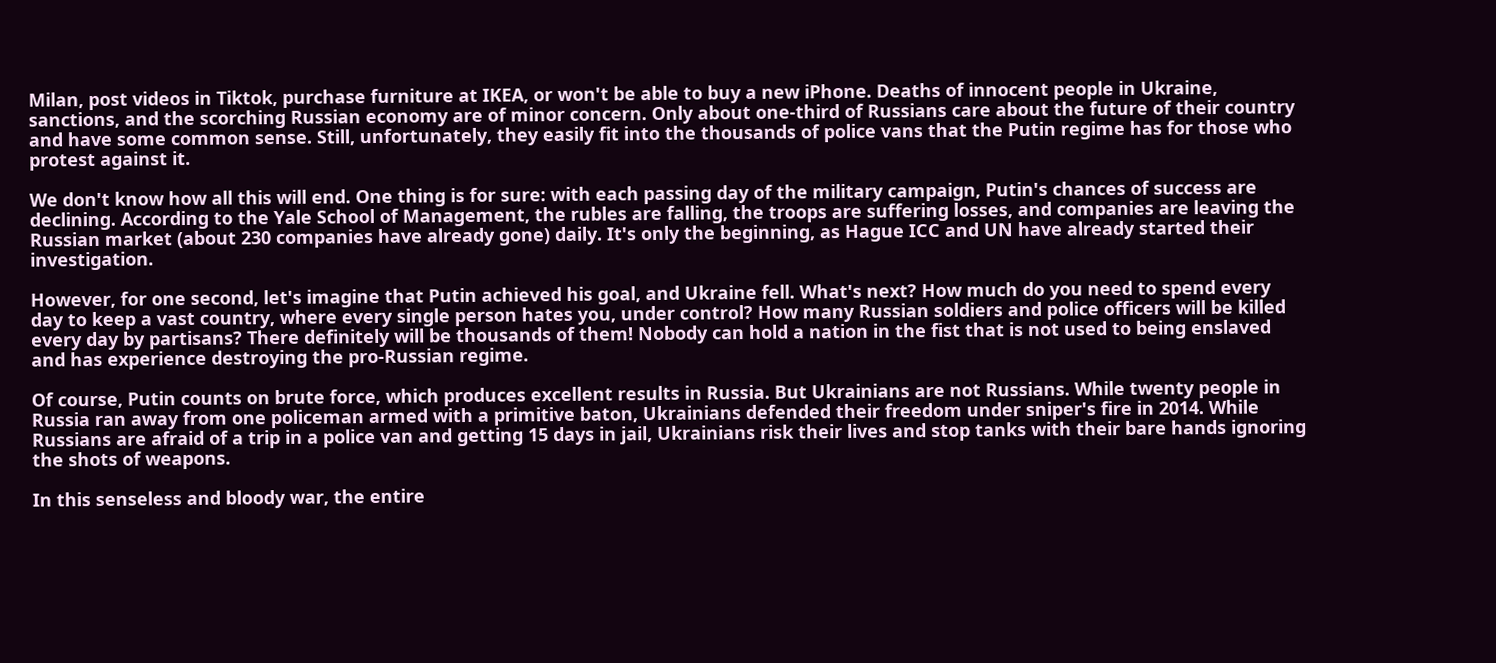Milan, post videos in Tiktok, purchase furniture at IKEA, or won't be able to buy a new iPhone. Deaths of innocent people in Ukraine, sanctions, and the scorching Russian economy are of minor concern. Only about one-third of Russians care about the future of their country and have some common sense. Still, unfortunately, they easily fit into the thousands of police vans that the Putin regime has for those who protest against it.

We don't know how all this will end. One thing is for sure: with each passing day of the military campaign, Putin's chances of success are declining. According to the Yale School of Management, the rubles are falling, the troops are suffering losses, and companies are leaving the Russian market (about 230 companies have already gone) daily. It's only the beginning, as Hague ICC and UN have already started their investigation.

However, for one second, let's imagine that Putin achieved his goal, and Ukraine fell. What's next? How much do you need to spend every day to keep a vast country, where every single person hates you, under control? How many Russian soldiers and police officers will be killed every day by partisans? There definitely will be thousands of them! Nobody can hold a nation in the fist that is not used to being enslaved and has experience destroying the pro-Russian regime.

Of course, Putin counts on brute force, which produces excellent results in Russia. But Ukrainians are not Russians. While twenty people in Russia ran away from one policeman armed with a primitive baton, Ukrainians defended their freedom under sniper's fire in 2014. While Russians are afraid of a trip in a police van and getting 15 days in jail, Ukrainians risk their lives and stop tanks with their bare hands ignoring the shots of weapons.

In this senseless and bloody war, the entire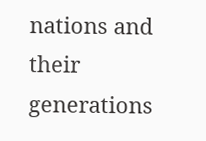nations and their generations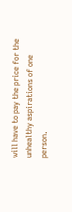will have to pay the price for the unhealthy aspirations of one person.